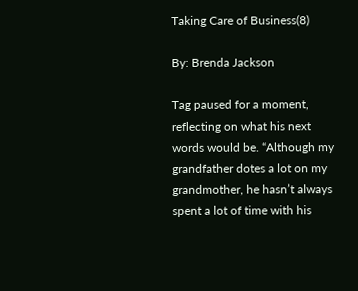Taking Care of Business(8)

By: Brenda Jackson

Tag paused for a moment, reflecting on what his next words would be. “Although my grandfather dotes a lot on my grandmother, he hasn’t always spent a lot of time with his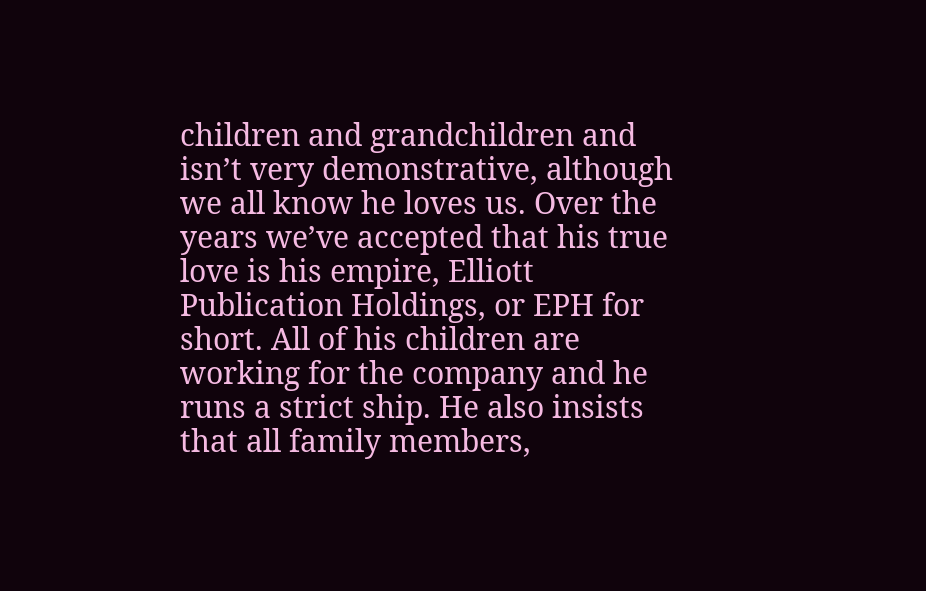children and grandchildren and isn’t very demonstrative, although we all know he loves us. Over the years we’ve accepted that his true love is his empire, Elliott Publication Holdings, or EPH for short. All of his children are working for the company and he runs a strict ship. He also insists that all family members,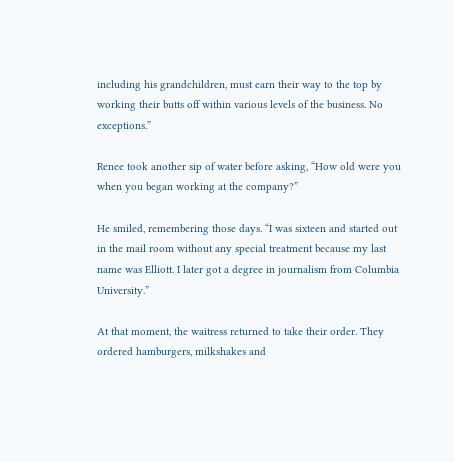including his grandchildren, must earn their way to the top by working their butts off within various levels of the business. No exceptions.”

Renee took another sip of water before asking, “How old were you when you began working at the company?”

He smiled, remembering those days. “I was sixteen and started out in the mail room without any special treatment because my last name was Elliott. I later got a degree in journalism from Columbia University.”

At that moment, the waitress returned to take their order. They ordered hamburgers, milkshakes and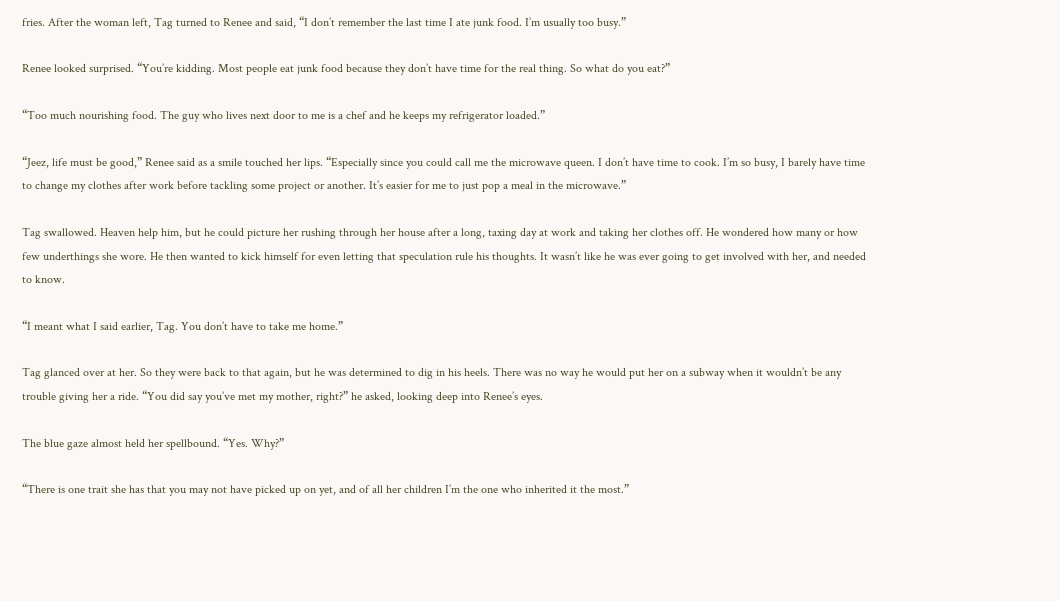fries. After the woman left, Tag turned to Renee and said, “I don’t remember the last time I ate junk food. I’m usually too busy.”

Renee looked surprised. “You’re kidding. Most people eat junk food because they don’t have time for the real thing. So what do you eat?”

“Too much nourishing food. The guy who lives next door to me is a chef and he keeps my refrigerator loaded.”

“Jeez, life must be good,” Renee said as a smile touched her lips. “Especially since you could call me the microwave queen. I don’t have time to cook. I’m so busy, I barely have time to change my clothes after work before tackling some project or another. It’s easier for me to just pop a meal in the microwave.”

Tag swallowed. Heaven help him, but he could picture her rushing through her house after a long, taxing day at work and taking her clothes off. He wondered how many or how few underthings she wore. He then wanted to kick himself for even letting that speculation rule his thoughts. It wasn’t like he was ever going to get involved with her, and needed to know.

“I meant what I said earlier, Tag. You don’t have to take me home.”

Tag glanced over at her. So they were back to that again, but he was determined to dig in his heels. There was no way he would put her on a subway when it wouldn’t be any trouble giving her a ride. “You did say you’ve met my mother, right?” he asked, looking deep into Renee’s eyes.

The blue gaze almost held her spellbound. “Yes. Why?”

“There is one trait she has that you may not have picked up on yet, and of all her children I’m the one who inherited it the most.”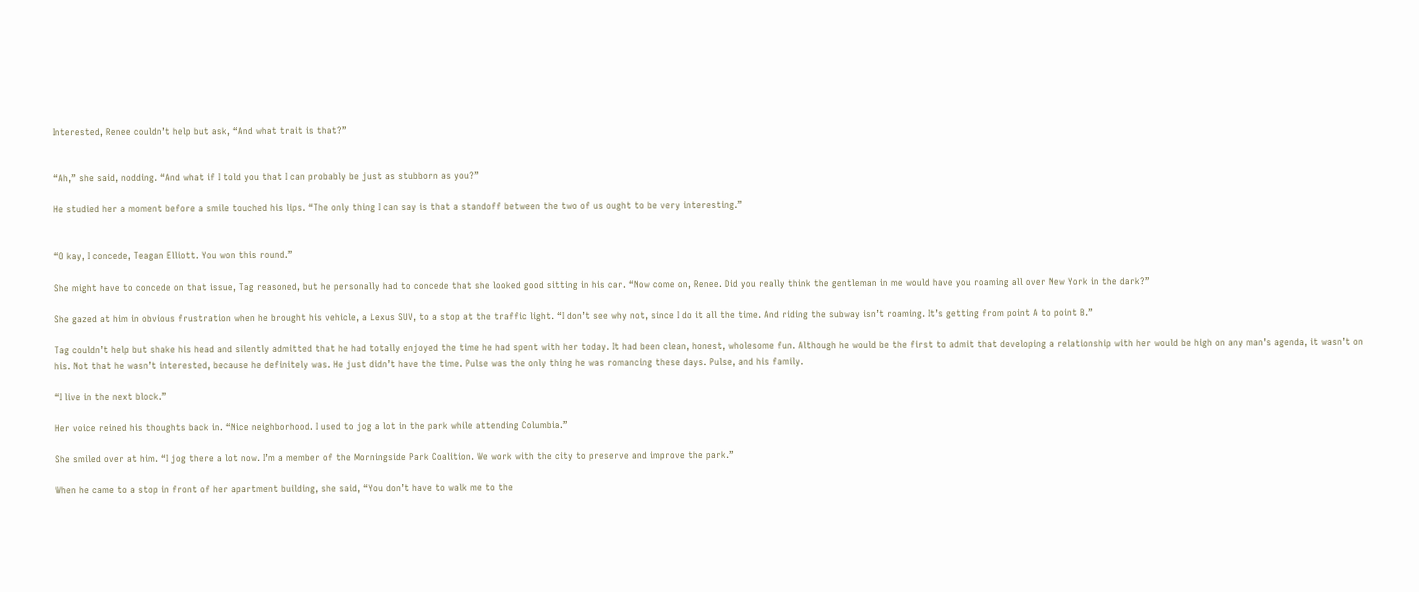Interested, Renee couldn’t help but ask, “And what trait is that?”


“Ah,” she said, nodding. “And what if I told you that I can probably be just as stubborn as you?”

He studied her a moment before a smile touched his lips. “The only thing I can say is that a standoff between the two of us ought to be very interesting.”


“O kay, I concede, Teagan Elliott. You won this round.”

She might have to concede on that issue, Tag reasoned, but he personally had to concede that she looked good sitting in his car. “Now come on, Renee. Did you really think the gentleman in me would have you roaming all over New York in the dark?”

She gazed at him in obvious frustration when he brought his vehicle, a Lexus SUV, to a stop at the traffic light. “I don’t see why not, since I do it all the time. And riding the subway isn’t roaming. It’s getting from point A to point B.”

Tag couldn’t help but shake his head and silently admitted that he had totally enjoyed the time he had spent with her today. It had been clean, honest, wholesome fun. Although he would be the first to admit that developing a relationship with her would be high on any man’s agenda, it wasn’t on his. Not that he wasn’t interested, because he definitely was. He just didn’t have the time. Pulse was the only thing he was romancing these days. Pulse, and his family.

“I live in the next block.”

Her voice reined his thoughts back in. “Nice neighborhood. I used to jog a lot in the park while attending Columbia.”

She smiled over at him. “I jog there a lot now. I’m a member of the Morningside Park Coalition. We work with the city to preserve and improve the park.”

When he came to a stop in front of her apartment building, she said, “You don’t have to walk me to the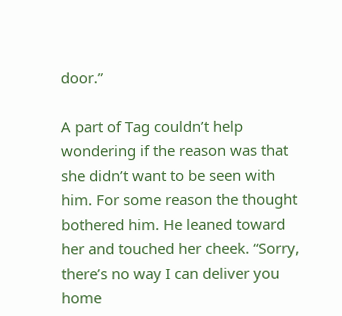door.”

A part of Tag couldn’t help wondering if the reason was that she didn’t want to be seen with him. For some reason the thought bothered him. He leaned toward her and touched her cheek. “Sorry, there’s no way I can deliver you home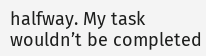halfway. My task wouldn’t be completed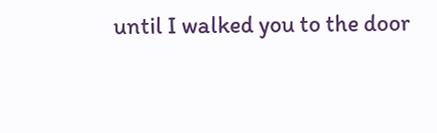until I walked you to the door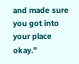and made sure you got into your place okay.”